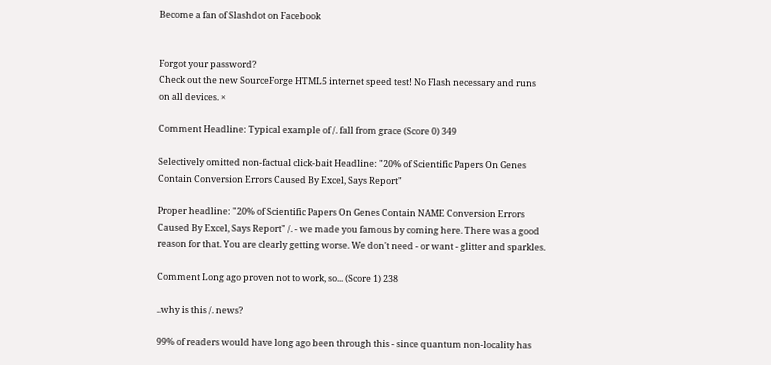Become a fan of Slashdot on Facebook


Forgot your password?
Check out the new SourceForge HTML5 internet speed test! No Flash necessary and runs on all devices. ×

Comment Headline: Typical example of /. fall from grace (Score 0) 349

Selectively omitted non-factual click-bait Headline: "20% of Scientific Papers On Genes Contain Conversion Errors Caused By Excel, Says Report"

Proper headline: "20% of Scientific Papers On Genes Contain NAME Conversion Errors Caused By Excel, Says Report" /. - we made you famous by coming here. There was a good reason for that. You are clearly getting worse. We don't need - or want - glitter and sparkles.

Comment Long ago proven not to work, so... (Score 1) 238

..why is this /. news?

99% of readers would have long ago been through this - since quantum non-locality has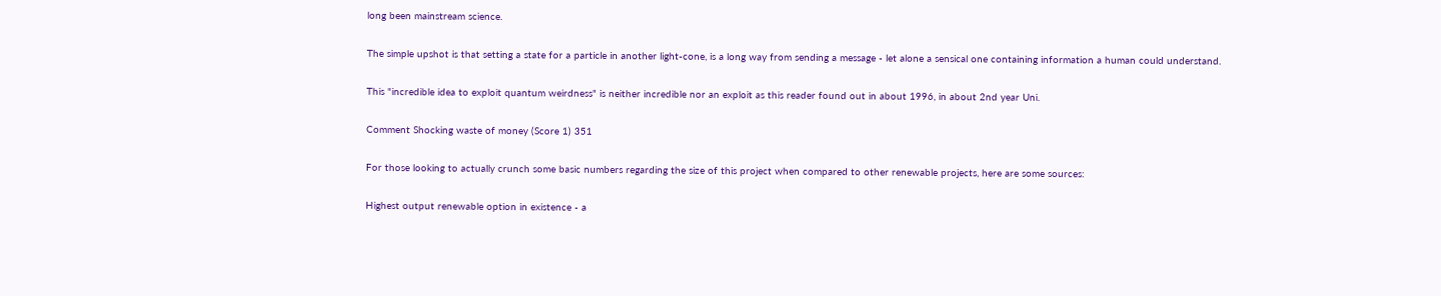long been mainstream science.

The simple upshot is that setting a state for a particle in another light-cone, is a long way from sending a message - let alone a sensical one containing information a human could understand.

This "incredible idea to exploit quantum weirdness" is neither incredible nor an exploit as this reader found out in about 1996, in about 2nd year Uni.

Comment Shocking waste of money (Score 1) 351

For those looking to actually crunch some basic numbers regarding the size of this project when compared to other renewable projects, here are some sources:

Highest output renewable option in existence - a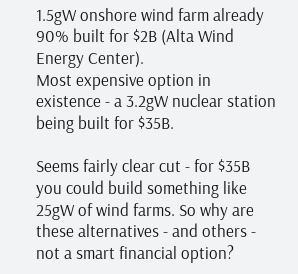1.5gW onshore wind farm already 90% built for $2B (Alta Wind Energy Center).
Most expensive option in existence - a 3.2gW nuclear station being built for $35B.

Seems fairly clear cut - for $35B you could build something like 25gW of wind farms. So why are these alternatives - and others - not a smart financial option?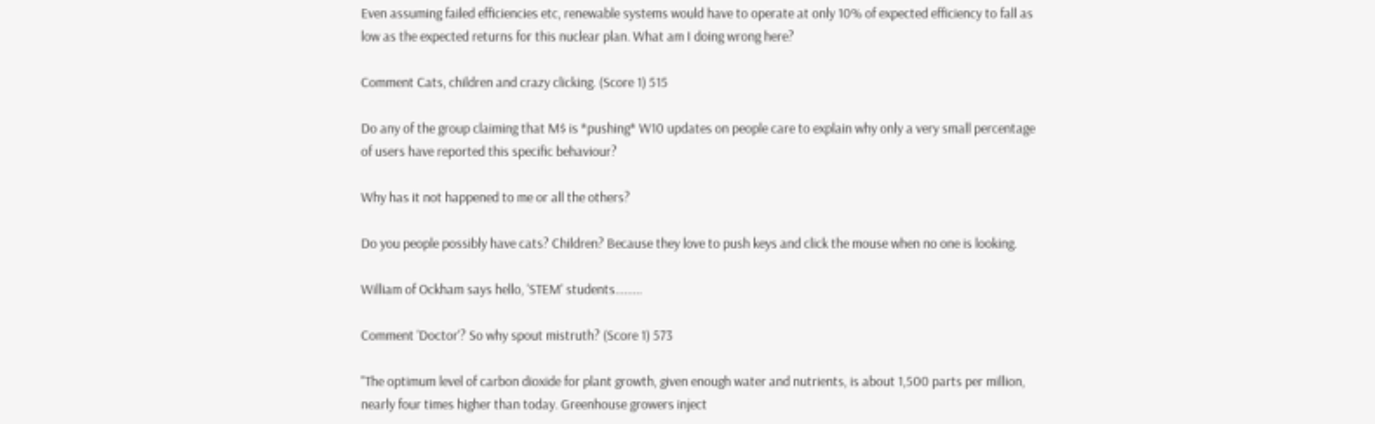Even assuming failed efficiencies etc, renewable systems would have to operate at only 10% of expected efficiency to fall as low as the expected returns for this nuclear plan. What am I doing wrong here?

Comment Cats, children and crazy clicking. (Score 1) 515

Do any of the group claiming that M$ is *pushing* W10 updates on people care to explain why only a very small percentage of users have reported this specific behaviour?

Why has it not happened to me or all the others?

Do you people possibly have cats? Children? Because they love to push keys and click the mouse when no one is looking.

William of Ockham says hello, 'STEM' students.........

Comment 'Doctor'? So why spout mistruth? (Score 1) 573

"The optimum level of carbon dioxide for plant growth, given enough water and nutrients, is about 1,500 parts per million, nearly four times higher than today. Greenhouse growers inject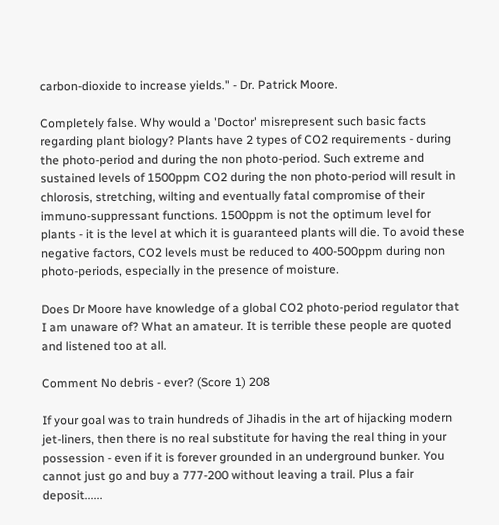carbon-dioxide to increase yields." - Dr. Patrick Moore.

Completely false. Why would a 'Doctor' misrepresent such basic facts regarding plant biology? Plants have 2 types of CO2 requirements - during the photo-period and during the non photo-period. Such extreme and sustained levels of 1500ppm CO2 during the non photo-period will result in chlorosis, stretching, wilting and eventually fatal compromise of their immuno-suppressant functions. 1500ppm is not the optimum level for plants - it is the level at which it is guaranteed plants will die. To avoid these negative factors, CO2 levels must be reduced to 400-500ppm during non photo-periods, especially in the presence of moisture.

Does Dr Moore have knowledge of a global CO2 photo-period regulator that I am unaware of? What an amateur. It is terrible these people are quoted and listened too at all.

Comment No debris - ever? (Score 1) 208

If your goal was to train hundreds of Jihadis in the art of hijacking modern jet-liners, then there is no real substitute for having the real thing in your possession - even if it is forever grounded in an underground bunker. You cannot just go and buy a 777-200 without leaving a trail. Plus a fair deposit......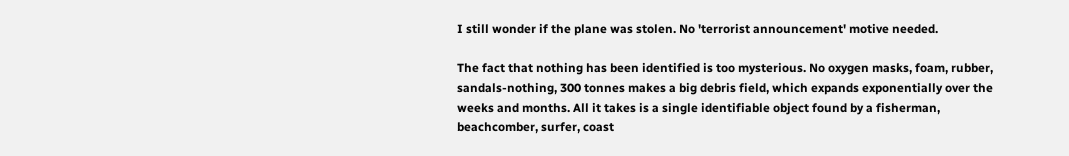I still wonder if the plane was stolen. No 'terrorist announcement' motive needed.

The fact that nothing has been identified is too mysterious. No oxygen masks, foam, rubber, sandals-nothing, 300 tonnes makes a big debris field, which expands exponentially over the weeks and months. All it takes is a single identifiable object found by a fisherman, beachcomber, surfer, coast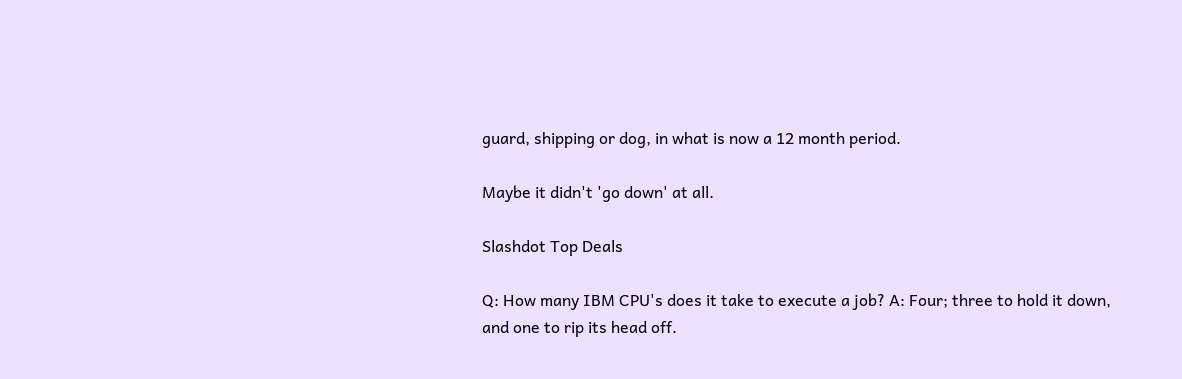guard, shipping or dog, in what is now a 12 month period.

Maybe it didn't 'go down' at all.

Slashdot Top Deals

Q: How many IBM CPU's does it take to execute a job? A: Four; three to hold it down, and one to rip its head off.